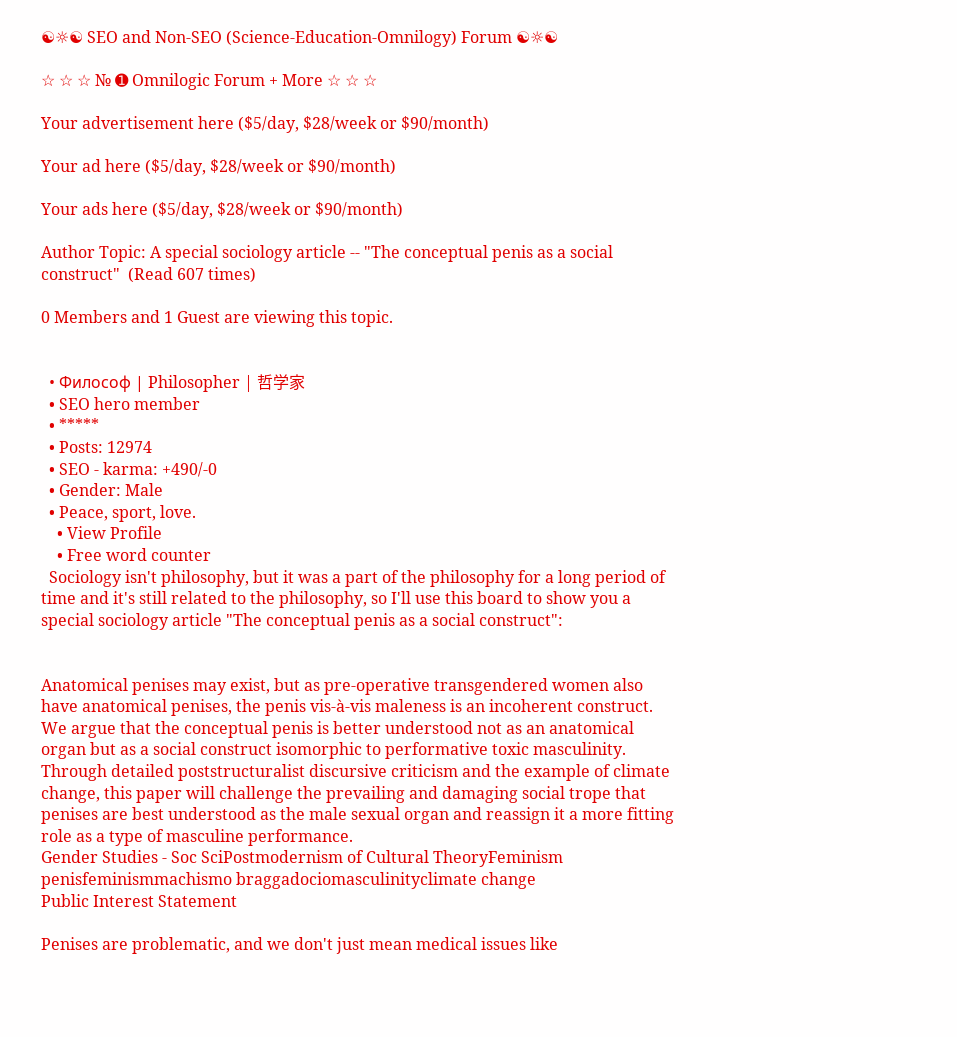☯☼☯ SEO and Non-SEO (Science-Education-Omnilogy) Forum ☯☼☯

☆ ☆ ☆ № ➊ Omnilogic Forum + More ☆ ☆ ☆

Your advertisement here ($5/day, $28/week or $90/month)

Your ad here ($5/day, $28/week or $90/month)

Your ads here ($5/day, $28/week or $90/month)

Author Topic: A special sociology article -- "The conceptual penis as a social construct"  (Read 607 times)

0 Members and 1 Guest are viewing this topic.


  • Философ | Philosopher | 哲学家
  • SEO hero member
  • *****
  • Posts: 12974
  • SEO - karma: +490/-0
  • Gender: Male
  • Peace, sport, love.
    • View Profile
    • Free word counter
  Sociology isn't philosophy, but it was a part of the philosophy for a long period of time and it's still related to the philosophy, so I'll use this board to show you a special sociology article "The conceptual penis as a social construct":


Anatomical penises may exist, but as pre-operative transgendered women also have anatomical penises, the penis vis-à-vis maleness is an incoherent construct. We argue that the conceptual penis is better understood not as an anatomical organ but as a social construct isomorphic to performative toxic masculinity. Through detailed poststructuralist discursive criticism and the example of climate change, this paper will challenge the prevailing and damaging social trope that penises are best understood as the male sexual organ and reassign it a more fitting role as a type of masculine performance.
Gender Studies - Soc SciPostmodernism of Cultural TheoryFeminism
penisfeminismmachismo braggadociomasculinityclimate change
Public Interest Statement

Penises are problematic, and we don't just mean medical issues like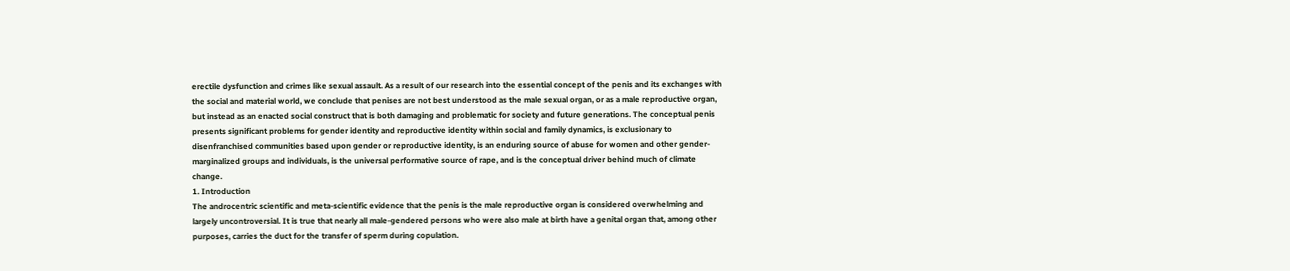erectile dysfunction and crimes like sexual assault. As a result of our research into the essential concept of the penis and its exchanges with the social and material world, we conclude that penises are not best understood as the male sexual organ, or as a male reproductive organ, but instead as an enacted social construct that is both damaging and problematic for society and future generations. The conceptual penis presents significant problems for gender identity and reproductive identity within social and family dynamics, is exclusionary to disenfranchised communities based upon gender or reproductive identity, is an enduring source of abuse for women and other gender-marginalized groups and individuals, is the universal performative source of rape, and is the conceptual driver behind much of climate change.
1. Introduction
The androcentric scientific and meta-scientific evidence that the penis is the male reproductive organ is considered overwhelming and largely uncontroversial. It is true that nearly all male-gendered persons who were also male at birth have a genital organ that, among other purposes, carries the duct for the transfer of sperm during copulation.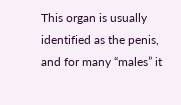This organ is usually identified as the penis, and for many “males” it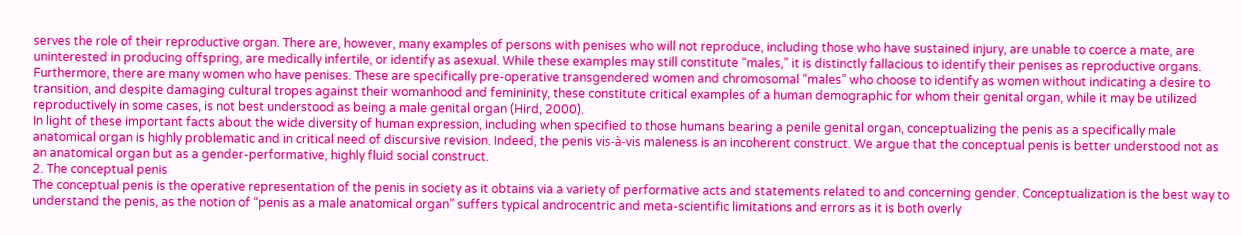serves the role of their reproductive organ. There are, however, many examples of persons with penises who will not reproduce, including those who have sustained injury, are unable to coerce a mate, are uninterested in producing offspring, are medically infertile, or identify as asexual. While these examples may still constitute “males,” it is distinctly fallacious to identify their penises as reproductive organs. Furthermore, there are many women who have penises. These are specifically pre-operative transgendered women and chromosomal “males” who choose to identify as women without indicating a desire to transition, and despite damaging cultural tropes against their womanhood and femininity, these constitute critical examples of a human demographic for whom their genital organ, while it may be utilized reproductively in some cases, is not best understood as being a male genital organ (Hird, 2000).
In light of these important facts about the wide diversity of human expression, including when specified to those humans bearing a penile genital organ, conceptualizing the penis as a specifically male anatomical organ is highly problematic and in critical need of discursive revision. Indeed, the penis vis-à-vis maleness is an incoherent construct. We argue that the conceptual penis is better understood not as an anatomical organ but as a gender-performative, highly fluid social construct.
2. The conceptual penis
The conceptual penis is the operative representation of the penis in society as it obtains via a variety of performative acts and statements related to and concerning gender. Conceptualization is the best way to understand the penis, as the notion of “penis as a male anatomical organ” suffers typical androcentric and meta-scientific limitations and errors as it is both overly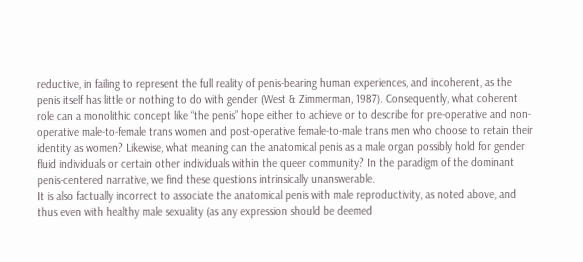reductive, in failing to represent the full reality of penis-bearing human experiences, and incoherent, as the penis itself has little or nothing to do with gender (West & Zimmerman, 1987). Consequently, what coherent role can a monolithic concept like “the penis” hope either to achieve or to describe for pre-operative and non-operative male-to-female trans women and post-operative female-to-male trans men who choose to retain their identity as women? Likewise, what meaning can the anatomical penis as a male organ possibly hold for gender fluid individuals or certain other individuals within the queer community? In the paradigm of the dominant penis-centered narrative, we find these questions intrinsically unanswerable.
It is also factually incorrect to associate the anatomical penis with male reproductivity, as noted above, and thus even with healthy male sexuality (as any expression should be deemed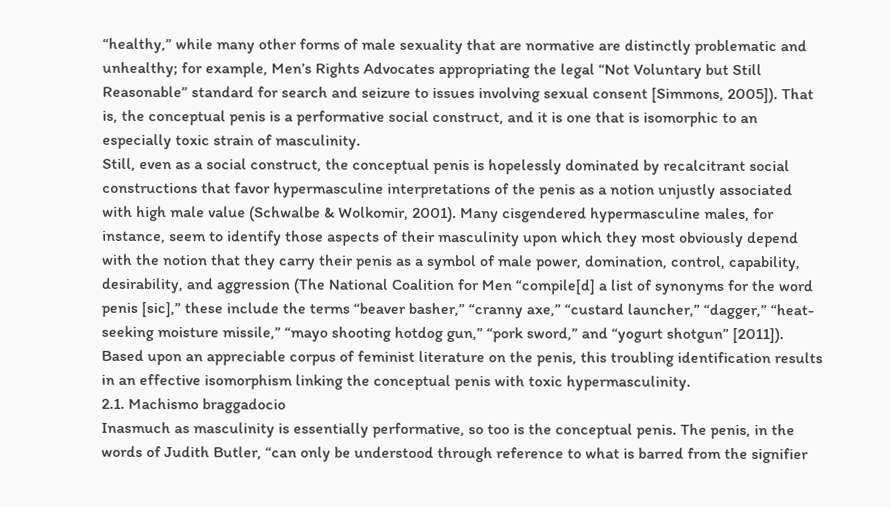“healthy,” while many other forms of male sexuality that are normative are distinctly problematic and unhealthy; for example, Men’s Rights Advocates appropriating the legal “Not Voluntary but Still Reasonable” standard for search and seizure to issues involving sexual consent [Simmons, 2005]). That is, the conceptual penis is a performative social construct, and it is one that is isomorphic to an especially toxic strain of masculinity.
Still, even as a social construct, the conceptual penis is hopelessly dominated by recalcitrant social constructions that favor hypermasculine interpretations of the penis as a notion unjustly associated with high male value (Schwalbe & Wolkomir, 2001). Many cisgendered hypermasculine males, for instance, seem to identify those aspects of their masculinity upon which they most obviously depend with the notion that they carry their penis as a symbol of male power, domination, control, capability, desirability, and aggression (The National Coalition for Men “compile[d] a list of synonyms for the word penis [sic],” these include the terms “beaver basher,” “cranny axe,” “custard launcher,” “dagger,” “heat-seeking moisture missile,” “mayo shooting hotdog gun,” “pork sword,” and “yogurt shotgun” [2011]). Based upon an appreciable corpus of feminist literature on the penis, this troubling identification results in an effective isomorphism linking the conceptual penis with toxic hypermasculinity.
2.1. Machismo braggadocio
Inasmuch as masculinity is essentially performative, so too is the conceptual penis. The penis, in the words of Judith Butler, “can only be understood through reference to what is barred from the signifier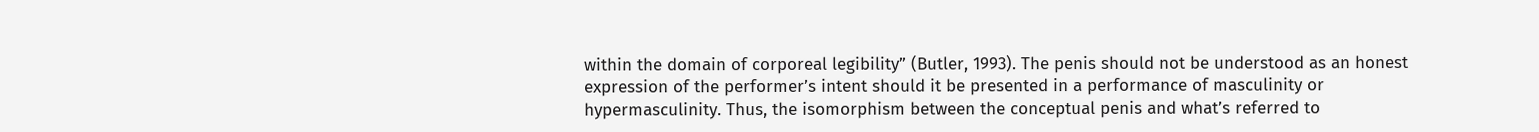within the domain of corporeal legibility” (Butler, 1993). The penis should not be understood as an honest expression of the performer’s intent should it be presented in a performance of masculinity or hypermasculinity. Thus, the isomorphism between the conceptual penis and what’s referred to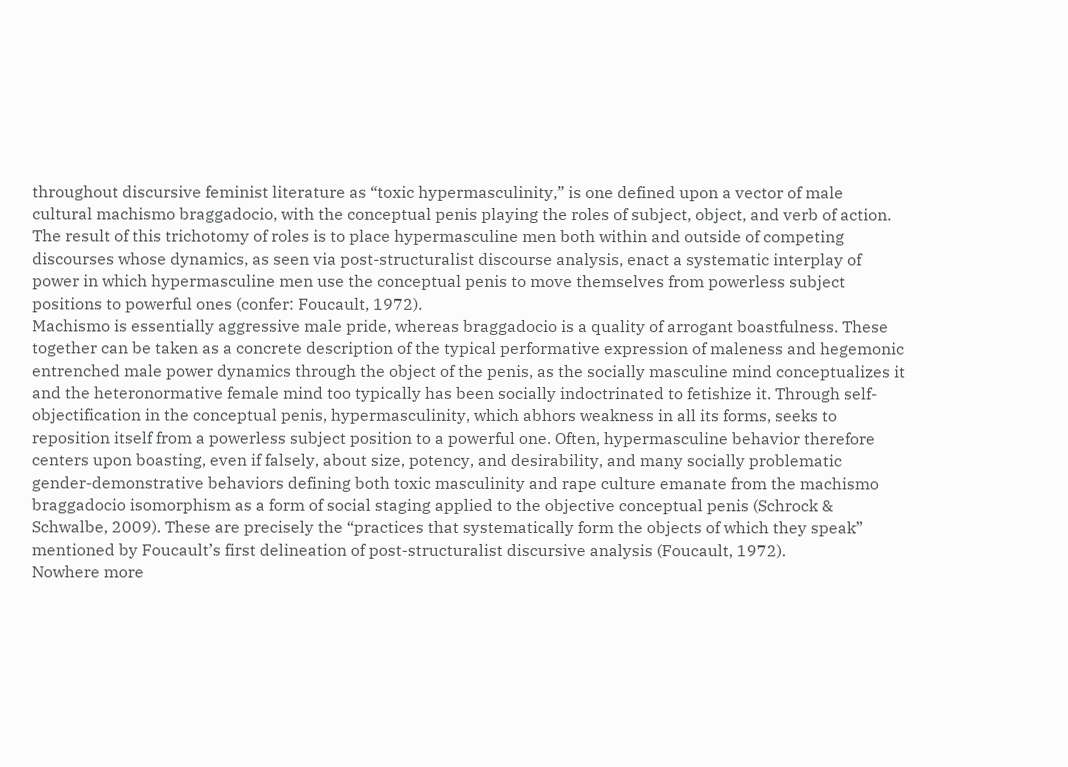throughout discursive feminist literature as “toxic hypermasculinity,” is one defined upon a vector of male cultural machismo braggadocio, with the conceptual penis playing the roles of subject, object, and verb of action. The result of this trichotomy of roles is to place hypermasculine men both within and outside of competing discourses whose dynamics, as seen via post-structuralist discourse analysis, enact a systematic interplay of power in which hypermasculine men use the conceptual penis to move themselves from powerless subject positions to powerful ones (confer: Foucault, 1972).
Machismo is essentially aggressive male pride, whereas braggadocio is a quality of arrogant boastfulness. These together can be taken as a concrete description of the typical performative expression of maleness and hegemonic entrenched male power dynamics through the object of the penis, as the socially masculine mind conceptualizes it and the heteronormative female mind too typically has been socially indoctrinated to fetishize it. Through self-objectification in the conceptual penis, hypermasculinity, which abhors weakness in all its forms, seeks to reposition itself from a powerless subject position to a powerful one. Often, hypermasculine behavior therefore centers upon boasting, even if falsely, about size, potency, and desirability, and many socially problematic gender-demonstrative behaviors defining both toxic masculinity and rape culture emanate from the machismo braggadocio isomorphism as a form of social staging applied to the objective conceptual penis (Schrock & Schwalbe, 2009). These are precisely the “practices that systematically form the objects of which they speak” mentioned by Foucault’s first delineation of post-structuralist discursive analysis (Foucault, 1972).
Nowhere more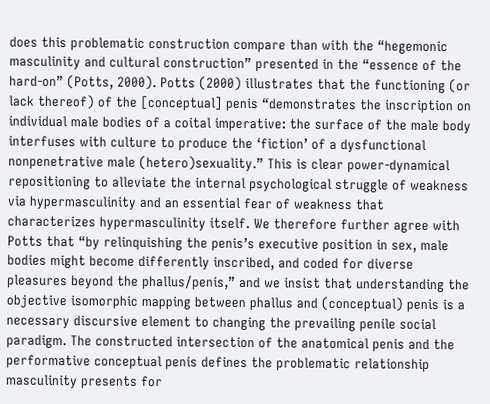does this problematic construction compare than with the “hegemonic masculinity and cultural construction” presented in the “essence of the hard-on” (Potts, 2000). Potts (2000) illustrates that the functioning (or lack thereof) of the [conceptual] penis “demonstrates the inscription on individual male bodies of a coital imperative: the surface of the male body interfuses with culture to produce the ‘fiction’ of a dysfunctional nonpenetrative male (hetero)sexuality.” This is clear power-dynamical repositioning to alleviate the internal psychological struggle of weakness via hypermasculinity and an essential fear of weakness that characterizes hypermasculinity itself. We therefore further agree with Potts that “by relinquishing the penis’s executive position in sex, male bodies might become differently inscribed, and coded for diverse pleasures beyond the phallus/penis,” and we insist that understanding the objective isomorphic mapping between phallus and (conceptual) penis is a necessary discursive element to changing the prevailing penile social paradigm. The constructed intersection of the anatomical penis and the performative conceptual penis defines the problematic relationship masculinity presents for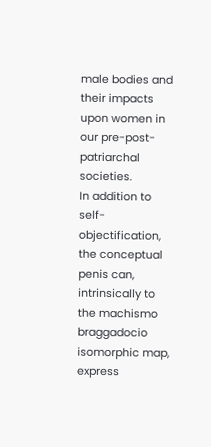male bodies and their impacts upon women in our pre-post-patriarchal societies.
In addition to self-objectification, the conceptual penis can, intrinsically to the machismo braggadocio isomorphic map, express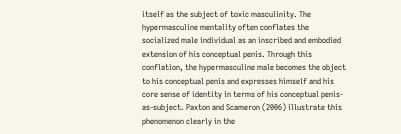itself as the subject of toxic masculinity. The hypermasculine mentality often conflates the socialized male individual as an inscribed and embodied extension of his conceptual penis. Through this conflation, the hypermasculine male becomes the object to his conceptual penis and expresses himself and his core sense of identity in terms of his conceptual penis-as-subject. Paxton and Scameron (2006) illustrate this phenomenon clearly in the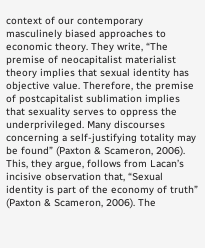context of our contemporary masculinely biased approaches to economic theory. They write, “The premise of neocapitalist materialist theory implies that sexual identity has objective value. Therefore, the premise of postcapitalist sublimation implies that sexuality serves to oppress the underprivileged. Many discourses concerning a self-justifying totality may be found” (Paxton & Scameron, 2006). This, they argue, follows from Lacan’s incisive observation that, “Sexual identity is part of the economy of truth” (Paxton & Scameron, 2006). The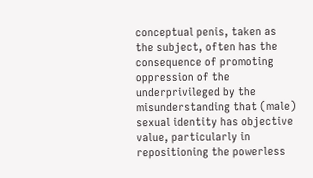conceptual penis, taken as the subject, often has the consequence of promoting oppression of the underprivileged by the misunderstanding that (male) sexual identity has objective value, particularly in repositioning the powerless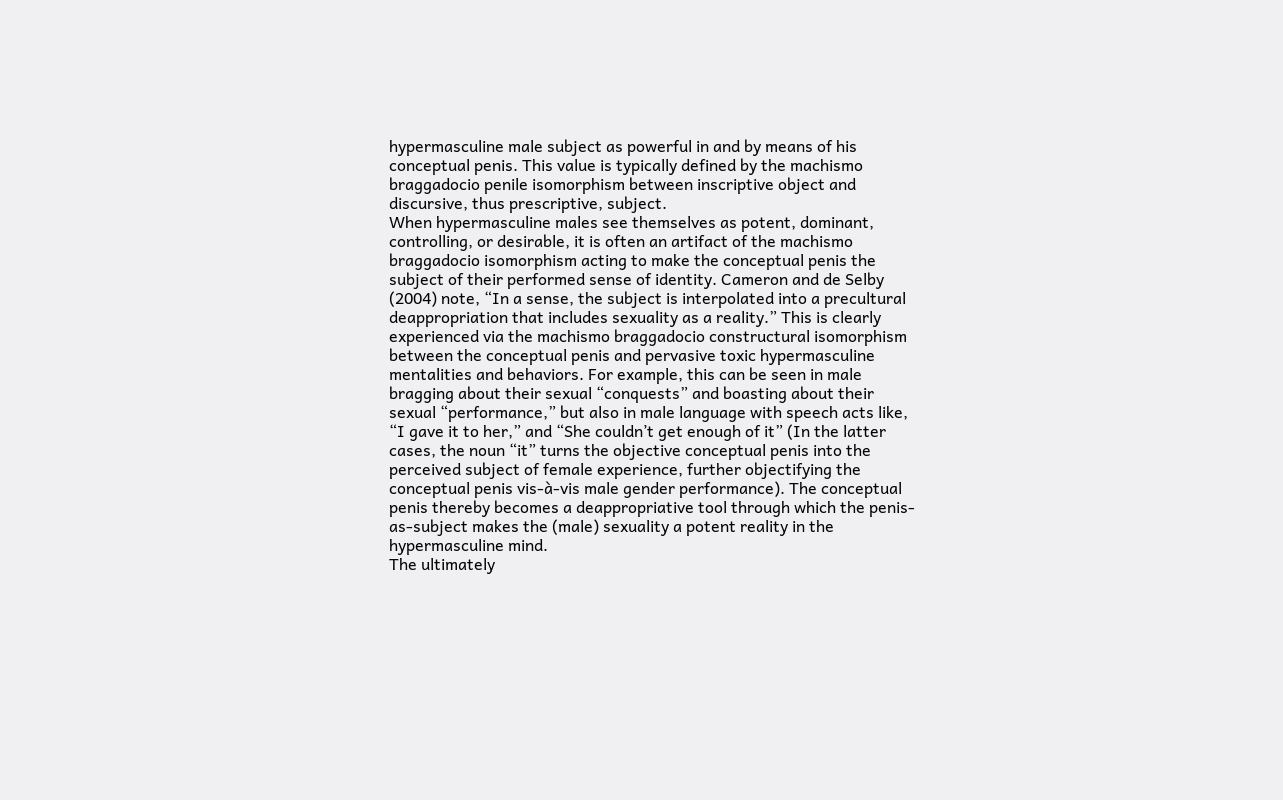hypermasculine male subject as powerful in and by means of his conceptual penis. This value is typically defined by the machismo braggadocio penile isomorphism between inscriptive object and discursive, thus prescriptive, subject.
When hypermasculine males see themselves as potent, dominant, controlling, or desirable, it is often an artifact of the machismo braggadocio isomorphism acting to make the conceptual penis the subject of their performed sense of identity. Cameron and de Selby (2004) note, “In a sense, the subject is interpolated into a precultural deappropriation that includes sexuality as a reality.” This is clearly experienced via the machismo braggadocio constructural isomorphism between the conceptual penis and pervasive toxic hypermasculine mentalities and behaviors. For example, this can be seen in male bragging about their sexual “conquests” and boasting about their sexual “performance,” but also in male language with speech acts like, “I gave it to her,” and “She couldn’t get enough of it” (In the latter cases, the noun “it” turns the objective conceptual penis into the perceived subject of female experience, further objectifying the conceptual penis vis-à-vis male gender performance). The conceptual penis thereby becomes a deappropriative tool through which the penis-as-subject makes the (male) sexuality a potent reality in the hypermasculine mind.
The ultimately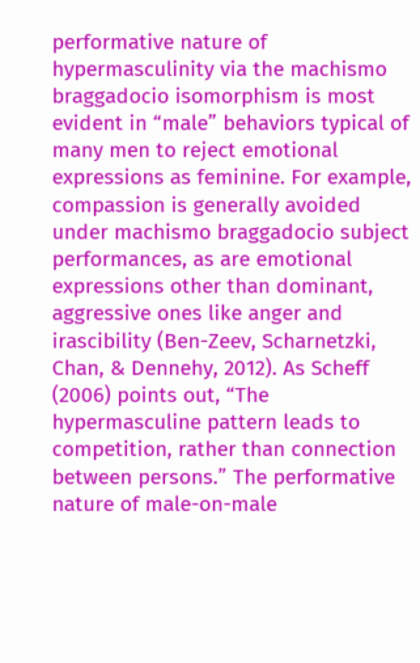performative nature of hypermasculinity via the machismo braggadocio isomorphism is most evident in “male” behaviors typical of many men to reject emotional expressions as feminine. For example, compassion is generally avoided under machismo braggadocio subject performances, as are emotional expressions other than dominant, aggressive ones like anger and irascibility (Ben-Zeev, Scharnetzki, Chan, & Dennehy, 2012). As Scheff (2006) points out, “The hypermasculine pattern leads to competition, rather than connection between persons.” The performative nature of male-on-male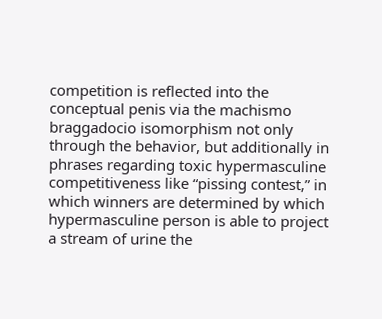competition is reflected into the conceptual penis via the machismo braggadocio isomorphism not only through the behavior, but additionally in phrases regarding toxic hypermasculine competitiveness like “pissing contest,” in which winners are determined by which hypermasculine person is able to project a stream of urine the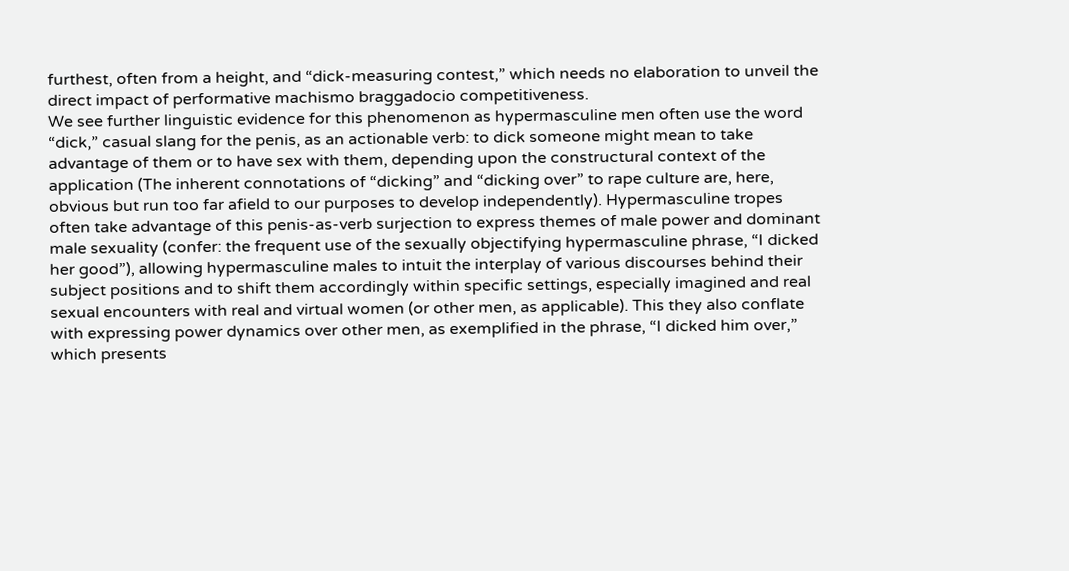furthest, often from a height, and “dick-measuring contest,” which needs no elaboration to unveil the direct impact of performative machismo braggadocio competitiveness.
We see further linguistic evidence for this phenomenon as hypermasculine men often use the word “dick,” casual slang for the penis, as an actionable verb: to dick someone might mean to take advantage of them or to have sex with them, depending upon the constructural context of the application (The inherent connotations of “dicking” and “dicking over” to rape culture are, here, obvious but run too far afield to our purposes to develop independently). Hypermasculine tropes often take advantage of this penis-as-verb surjection to express themes of male power and dominant male sexuality (confer: the frequent use of the sexually objectifying hypermasculine phrase, “I dicked her good”), allowing hypermasculine males to intuit the interplay of various discourses behind their subject positions and to shift them accordingly within specific settings, especially imagined and real sexual encounters with real and virtual women (or other men, as applicable). This they also conflate with expressing power dynamics over other men, as exemplified in the phrase, “I dicked him over,” which presents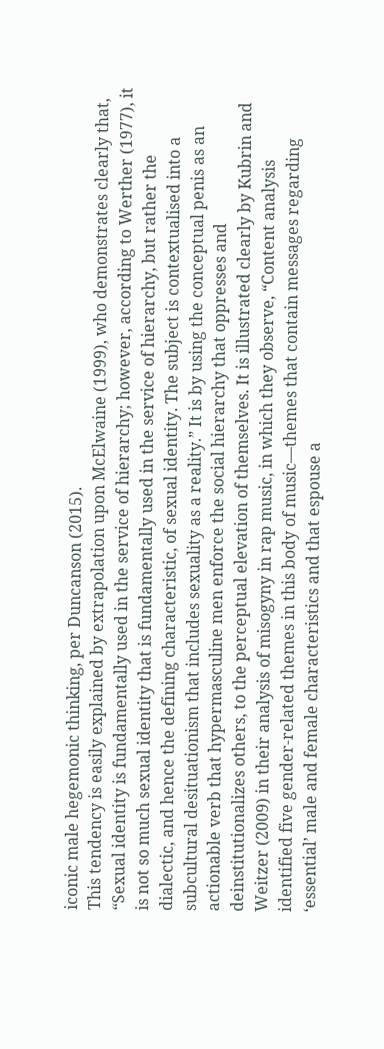iconic male hegemonic thinking, per Duncanson (2015).
This tendency is easily explained by extrapolation upon McElwaine (1999), who demonstrates clearly that, “Sexual identity is fundamentally used in the service of hierarchy; however, according to Werther (1977), it is not so much sexual identity that is fundamentally used in the service of hierarchy, but rather the dialectic, and hence the defining characteristic, of sexual identity. The subject is contextualised into a subcultural desituationism that includes sexuality as a reality.” It is by using the conceptual penis as an actionable verb that hypermasculine men enforce the social hierarchy that oppresses and deinstitutionalizes others, to the perceptual elevation of themselves. It is illustrated clearly by Kubrin and Weitzer (2009) in their analysis of misogyny in rap music, in which they observe, “Content analysis identified five gender-related themes in this body of music—themes that contain messages regarding ‘essential’ male and female characteristics and that espouse a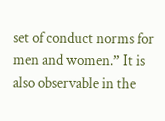set of conduct norms for men and women.” It is also observable in the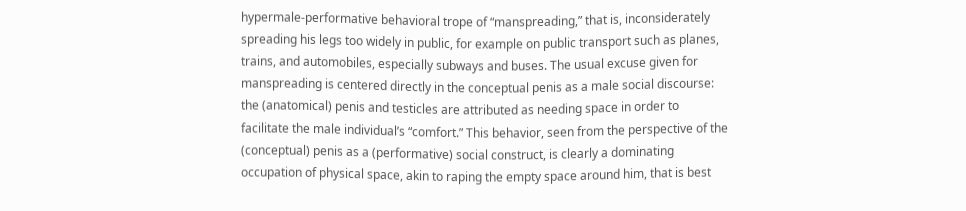hypermale-performative behavioral trope of “manspreading,” that is, inconsiderately spreading his legs too widely in public, for example on public transport such as planes, trains, and automobiles, especially subways and buses. The usual excuse given for manspreading is centered directly in the conceptual penis as a male social discourse: the (anatomical) penis and testicles are attributed as needing space in order to facilitate the male individual’s “comfort.” This behavior, seen from the perspective of the (conceptual) penis as a (performative) social construct, is clearly a dominating occupation of physical space, akin to raping the empty space around him, that is best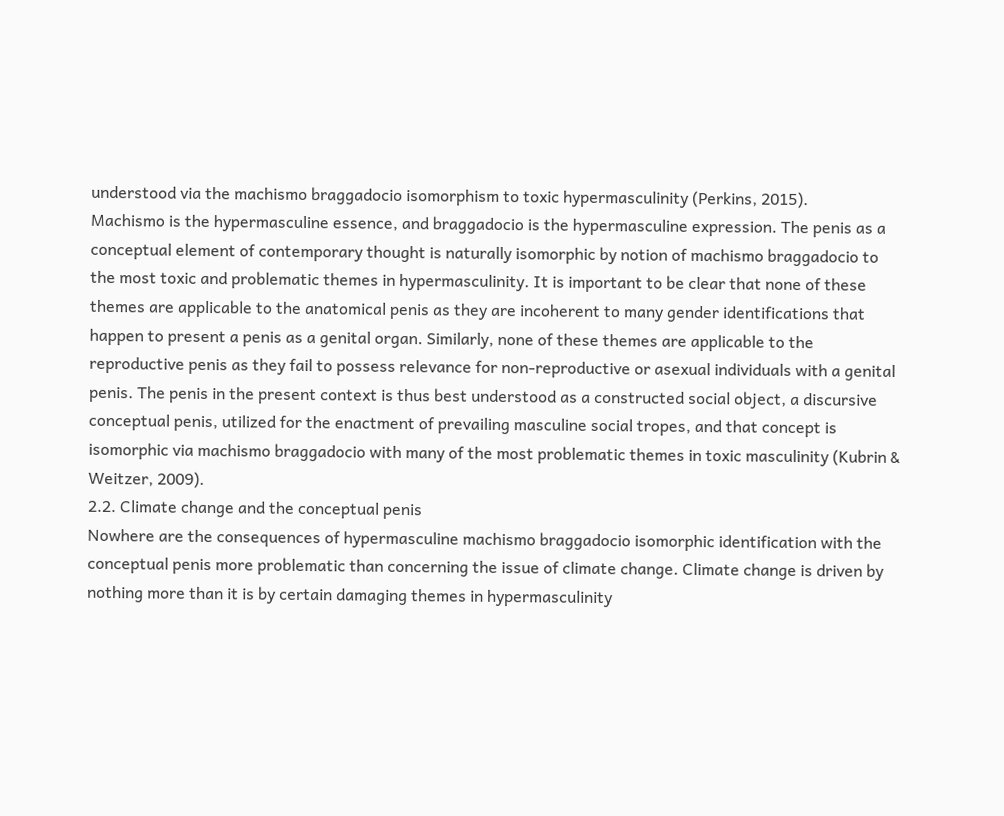understood via the machismo braggadocio isomorphism to toxic hypermasculinity (Perkins, 2015).
Machismo is the hypermasculine essence, and braggadocio is the hypermasculine expression. The penis as a conceptual element of contemporary thought is naturally isomorphic by notion of machismo braggadocio to the most toxic and problematic themes in hypermasculinity. It is important to be clear that none of these themes are applicable to the anatomical penis as they are incoherent to many gender identifications that happen to present a penis as a genital organ. Similarly, none of these themes are applicable to the reproductive penis as they fail to possess relevance for non-reproductive or asexual individuals with a genital penis. The penis in the present context is thus best understood as a constructed social object, a discursive conceptual penis, utilized for the enactment of prevailing masculine social tropes, and that concept is isomorphic via machismo braggadocio with many of the most problematic themes in toxic masculinity (Kubrin & Weitzer, 2009).
2.2. Climate change and the conceptual penis
Nowhere are the consequences of hypermasculine machismo braggadocio isomorphic identification with the conceptual penis more problematic than concerning the issue of climate change. Climate change is driven by nothing more than it is by certain damaging themes in hypermasculinity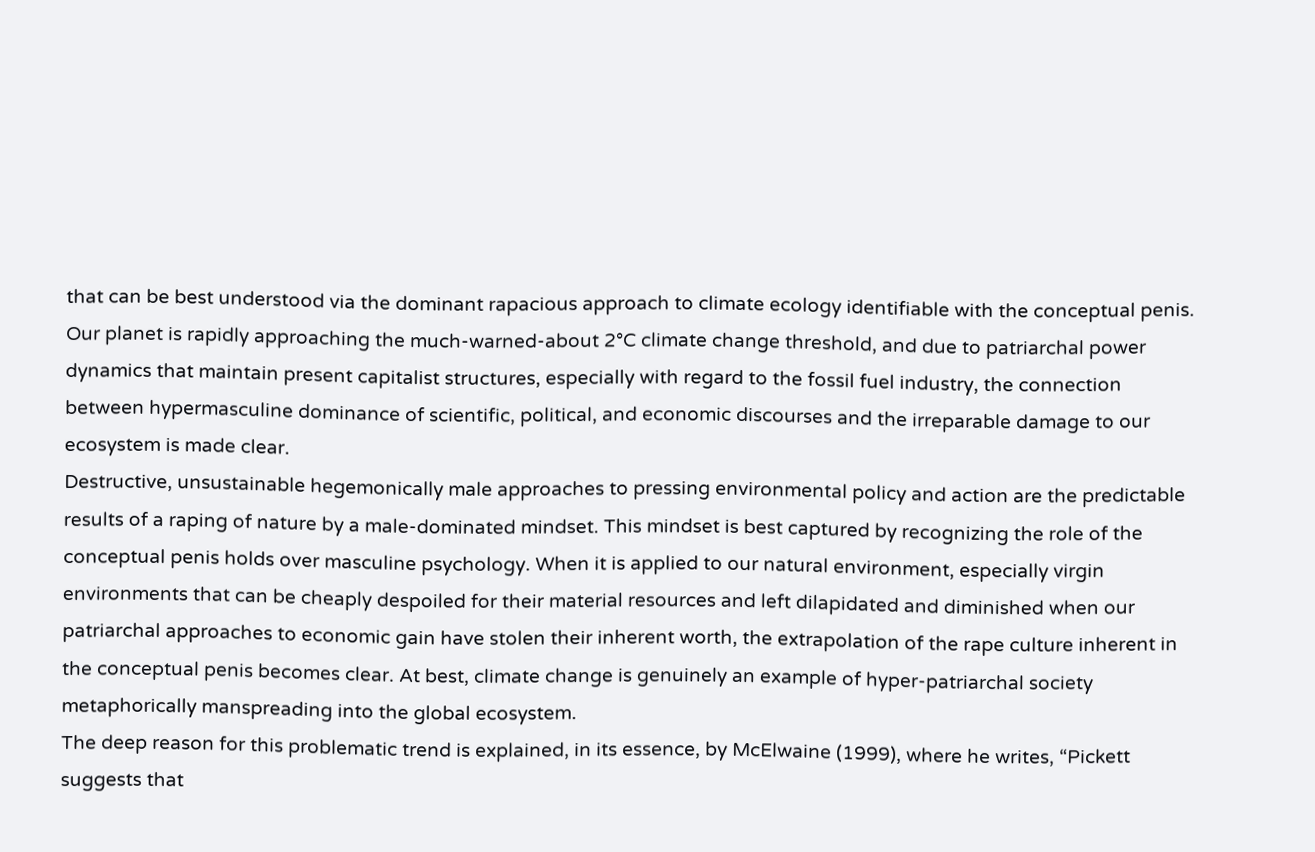that can be best understood via the dominant rapacious approach to climate ecology identifiable with the conceptual penis. Our planet is rapidly approaching the much-warned-about 2°C climate change threshold, and due to patriarchal power dynamics that maintain present capitalist structures, especially with regard to the fossil fuel industry, the connection between hypermasculine dominance of scientific, political, and economic discourses and the irreparable damage to our ecosystem is made clear.
Destructive, unsustainable hegemonically male approaches to pressing environmental policy and action are the predictable results of a raping of nature by a male-dominated mindset. This mindset is best captured by recognizing the role of the conceptual penis holds over masculine psychology. When it is applied to our natural environment, especially virgin environments that can be cheaply despoiled for their material resources and left dilapidated and diminished when our patriarchal approaches to economic gain have stolen their inherent worth, the extrapolation of the rape culture inherent in the conceptual penis becomes clear. At best, climate change is genuinely an example of hyper-patriarchal society metaphorically manspreading into the global ecosystem.
The deep reason for this problematic trend is explained, in its essence, by McElwaine (1999), where he writes, “Pickett suggests that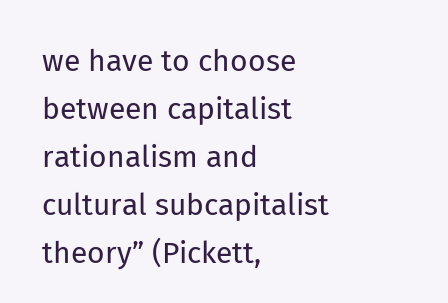we have to choose between capitalist rationalism and cultural subcapitalist theory” (Pickett,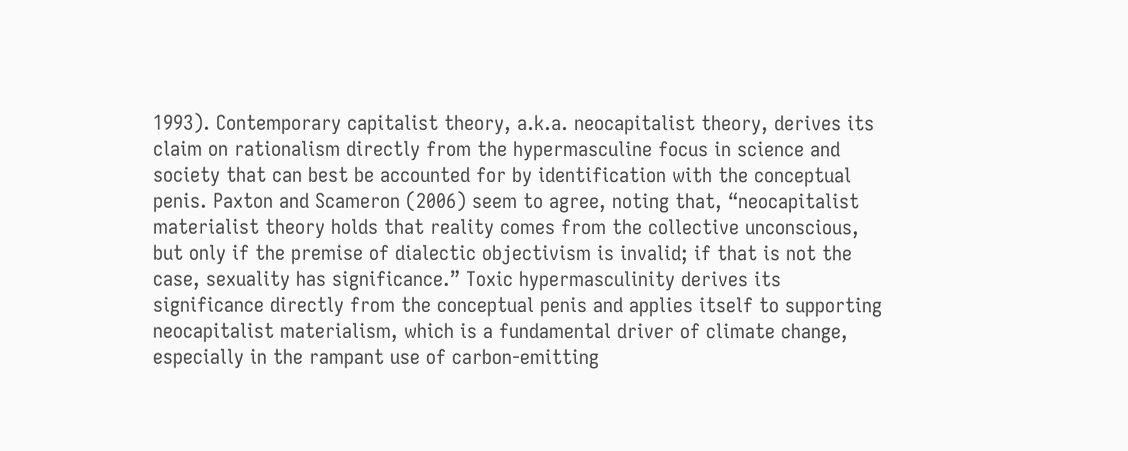1993). Contemporary capitalist theory, a.k.a. neocapitalist theory, derives its claim on rationalism directly from the hypermasculine focus in science and society that can best be accounted for by identification with the conceptual penis. Paxton and Scameron (2006) seem to agree, noting that, “neocapitalist materialist theory holds that reality comes from the collective unconscious, but only if the premise of dialectic objectivism is invalid; if that is not the case, sexuality has significance.” Toxic hypermasculinity derives its significance directly from the conceptual penis and applies itself to supporting neocapitalist materialism, which is a fundamental driver of climate change, especially in the rampant use of carbon-emitting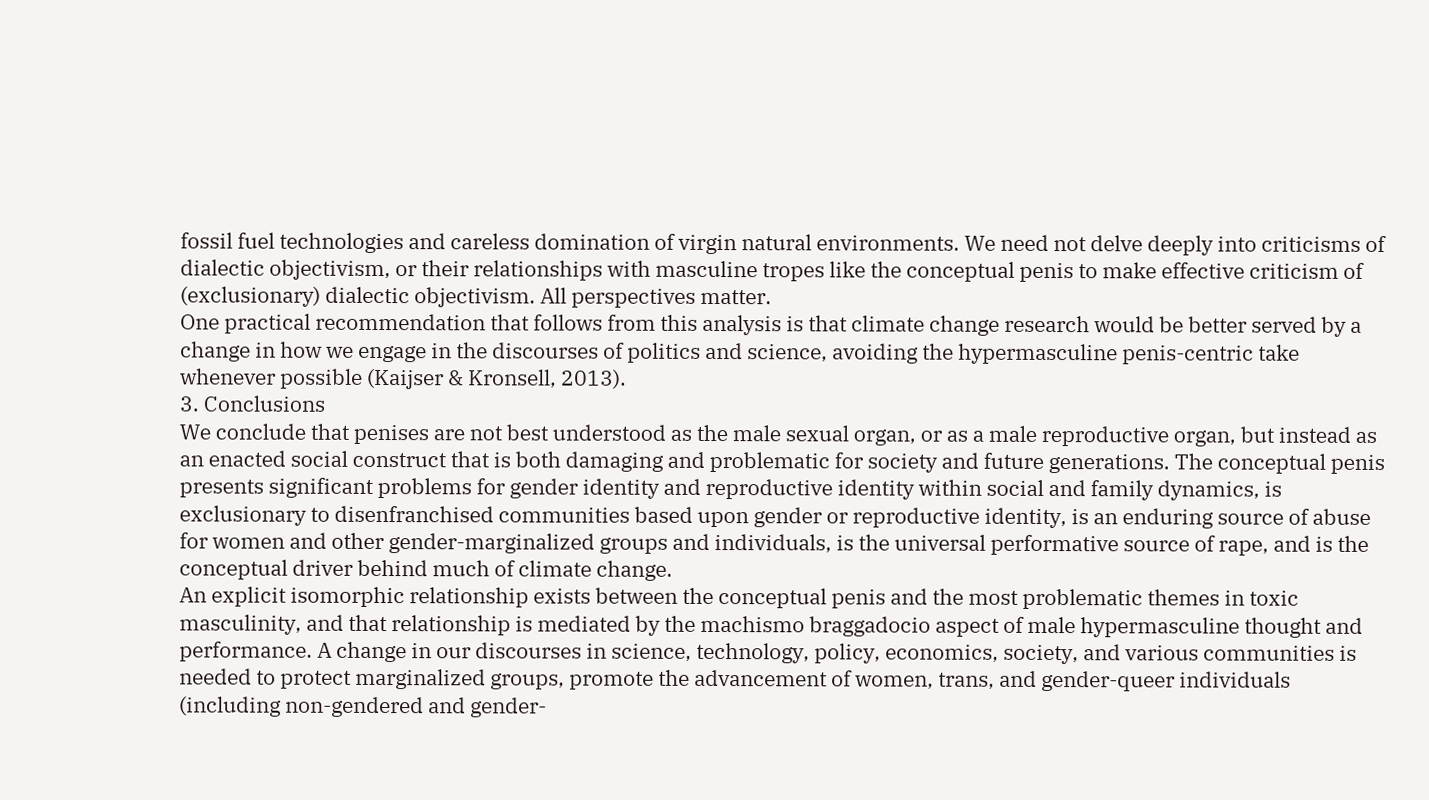fossil fuel technologies and careless domination of virgin natural environments. We need not delve deeply into criticisms of dialectic objectivism, or their relationships with masculine tropes like the conceptual penis to make effective criticism of (exclusionary) dialectic objectivism. All perspectives matter.
One practical recommendation that follows from this analysis is that climate change research would be better served by a change in how we engage in the discourses of politics and science, avoiding the hypermasculine penis-centric take whenever possible (Kaijser & Kronsell, 2013).
3. Conclusions
We conclude that penises are not best understood as the male sexual organ, or as a male reproductive organ, but instead as an enacted social construct that is both damaging and problematic for society and future generations. The conceptual penis presents significant problems for gender identity and reproductive identity within social and family dynamics, is exclusionary to disenfranchised communities based upon gender or reproductive identity, is an enduring source of abuse for women and other gender-marginalized groups and individuals, is the universal performative source of rape, and is the conceptual driver behind much of climate change.
An explicit isomorphic relationship exists between the conceptual penis and the most problematic themes in toxic masculinity, and that relationship is mediated by the machismo braggadocio aspect of male hypermasculine thought and performance. A change in our discourses in science, technology, policy, economics, society, and various communities is needed to protect marginalized groups, promote the advancement of women, trans, and gender-queer individuals (including non-gendered and gender-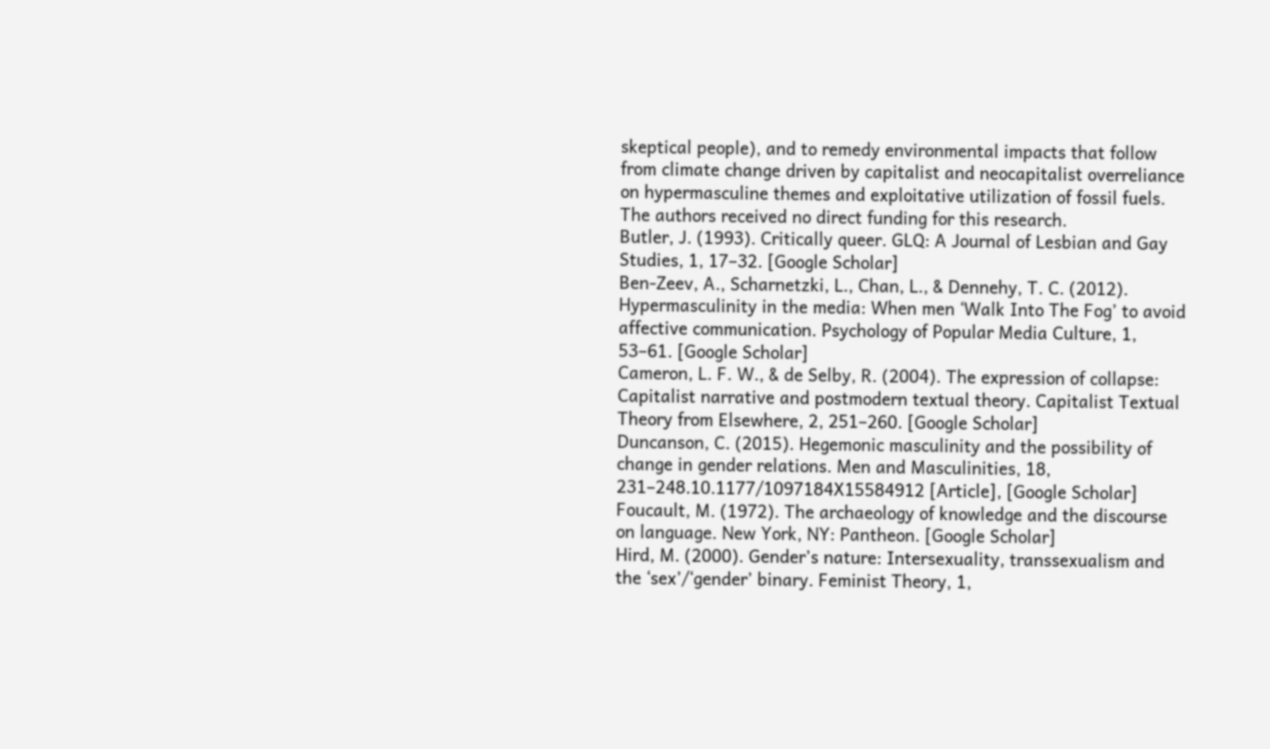skeptical people), and to remedy environmental impacts that follow from climate change driven by capitalist and neocapitalist overreliance on hypermasculine themes and exploitative utilization of fossil fuels.
The authors received no direct funding for this research.
Butler, J. (1993). Critically queer. GLQ: A Journal of Lesbian and Gay Studies, 1, 17–32. [Google Scholar]
Ben-Zeev, A., Scharnetzki, L., Chan, L., & Dennehy, T. C. (2012). Hypermasculinity in the media: When men ‘Walk Into The Fog’ to avoid affective communication. Psychology of Popular Media Culture, 1, 53–61. [Google Scholar]
Cameron, L. F. W., & de Selby, R. (2004). The expression of collapse: Capitalist narrative and postmodern textual theory. Capitalist Textual Theory from Elsewhere, 2, 251–260. [Google Scholar]
Duncanson, C. (2015). Hegemonic masculinity and the possibility of change in gender relations. Men and Masculinities, 18, 231–248.10.1177/1097184X15584912 [Article], [Google Scholar]
Foucault, M. (1972). The archaeology of knowledge and the discourse on language. New York, NY: Pantheon. [Google Scholar]
Hird, M. (2000). Gender’s nature: Intersexuality, transsexualism and the ‘sex’/‘gender’ binary. Feminist Theory, 1,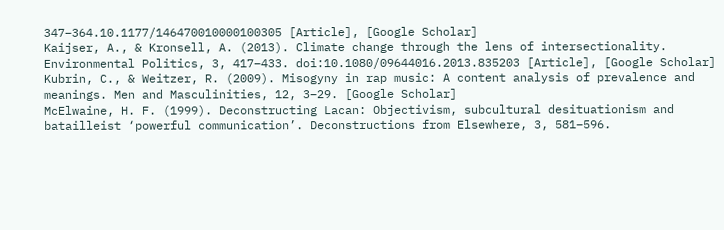347–364.10.1177/146470010000100305 [Article], [Google Scholar]
Kaijser, A., & Kronsell, A. (2013). Climate change through the lens of intersectionality. Environmental Politics, 3, 417–433. doi:10.1080/09644016.2013.835203 [Article], [Google Scholar]
Kubrin, C., & Weitzer, R. (2009). Misogyny in rap music: A content analysis of prevalence and meanings. Men and Masculinities, 12, 3–29. [Google Scholar]
McElwaine, H. F. (1999). Deconstructing Lacan: Objectivism, subcultural desituationism and batailleist ‘powerful communication’. Deconstructions from Elsewhere, 3, 581–596.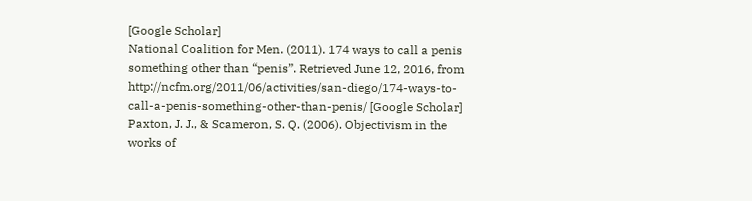[Google Scholar]
National Coalition for Men. (2011). 174 ways to call a penis something other than “penis”. Retrieved June 12, 2016, from http://ncfm.org/2011/06/activities/san-diego/174-ways-to-call-a-penis-something-other-than-penis/ [Google Scholar]
Paxton, J. J., & Scameron, S. Q. (2006). Objectivism in the works of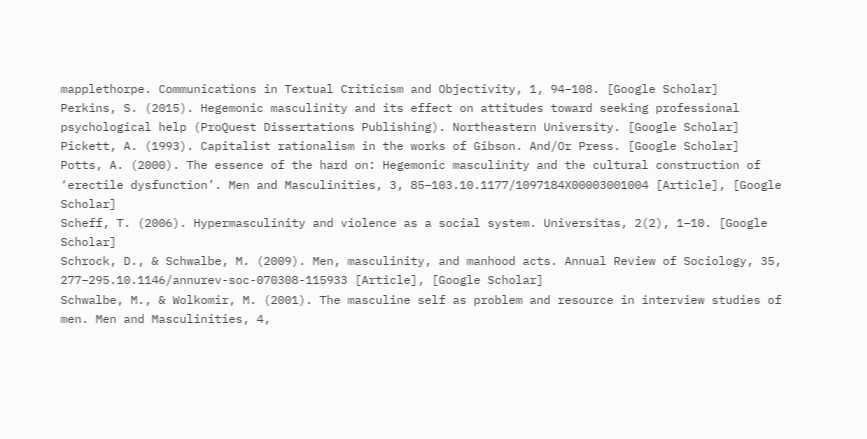mapplethorpe. Communications in Textual Criticism and Objectivity, 1, 94–108. [Google Scholar]
Perkins, S. (2015). Hegemonic masculinity and its effect on attitudes toward seeking professional psychological help (ProQuest Dissertations Publishing). Northeastern University. [Google Scholar]
Pickett, A. (1993). Capitalist rationalism in the works of Gibson. And/Or Press. [Google Scholar]
Potts, A. (2000). The essence of the hard on: Hegemonic masculinity and the cultural construction of ‘erectile dysfunction’. Men and Masculinities, 3, 85–103.10.1177/1097184X00003001004 [Article], [Google Scholar]
Scheff, T. (2006). Hypermasculinity and violence as a social system. Universitas, 2(2), 1–10. [Google Scholar]
Schrock, D., & Schwalbe, M. (2009). Men, masculinity, and manhood acts. Annual Review of Sociology, 35, 277–295.10.1146/annurev-soc-070308-115933 [Article], [Google Scholar]
Schwalbe, M., & Wolkomir, M. (2001). The masculine self as problem and resource in interview studies of men. Men and Masculinities, 4,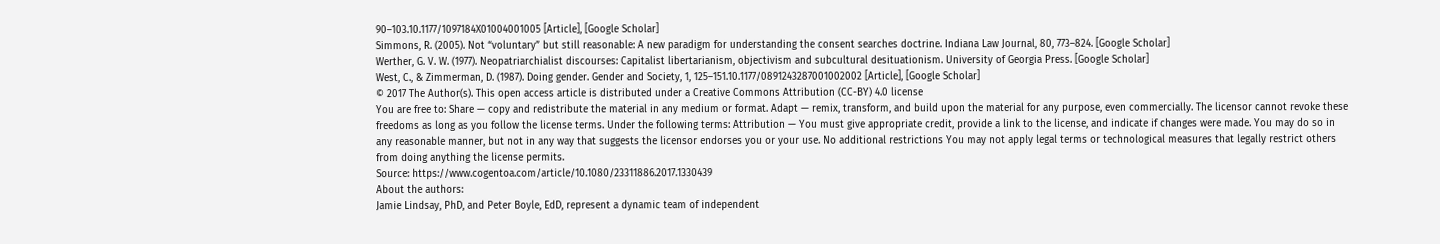90–103.10.1177/1097184X01004001005 [Article], [Google Scholar]
Simmons, R. (2005). Not “voluntary” but still reasonable: A new paradigm for understanding the consent searches doctrine. Indiana Law Journal, 80, 773–824. [Google Scholar]
Werther, G. V. W. (1977). Neopatriarchialist discourses: Capitalist libertarianism, objectivism and subcultural desituationism. University of Georgia Press. [Google Scholar]
West, C., & Zimmerman, D. (1987). Doing gender. Gender and Society, 1, 125–151.10.1177/0891243287001002002 [Article], [Google Scholar]
© 2017 The Author(s). This open access article is distributed under a Creative Commons Attribution (CC-BY) 4.0 license
You are free to: Share — copy and redistribute the material in any medium or format. Adapt — remix, transform, and build upon the material for any purpose, even commercially. The licensor cannot revoke these freedoms as long as you follow the license terms. Under the following terms: Attribution — You must give appropriate credit, provide a link to the license, and indicate if changes were made. You may do so in any reasonable manner, but not in any way that suggests the licensor endorses you or your use. No additional restrictions You may not apply legal terms or technological measures that legally restrict others from doing anything the license permits.
Source: https://www.cogentoa.com/article/10.1080/23311886.2017.1330439
About the authors:
Jamie Lindsay, PhD, and Peter Boyle, EdD, represent a dynamic team of independent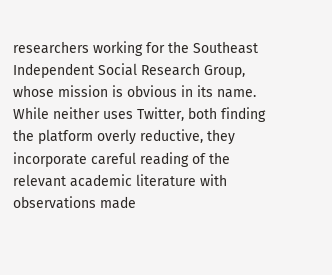researchers working for the Southeast Independent Social Research Group, whose mission is obvious in its name. While neither uses Twitter, both finding the platform overly reductive, they incorporate careful reading of the relevant academic literature with observations made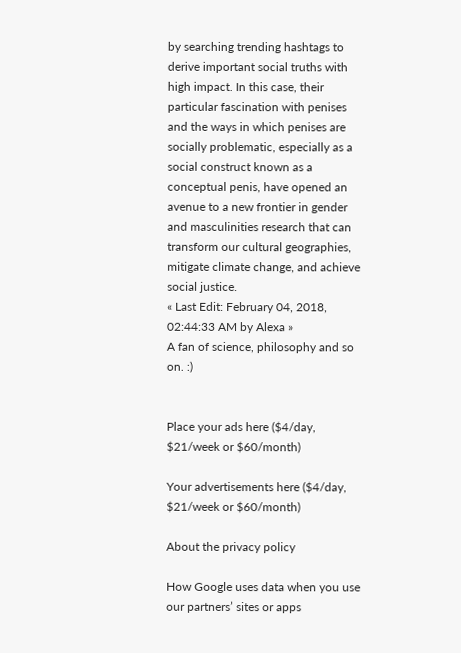by searching trending hashtags to derive important social truths with high impact. In this case, their particular fascination with penises and the ways in which penises are socially problematic, especially as a social construct known as a conceptual penis, have opened an avenue to a new frontier in gender and masculinities research that can transform our cultural geographies, mitigate climate change, and achieve social justice.
« Last Edit: February 04, 2018, 02:44:33 AM by Alexa »
A fan of science, philosophy and so on. :)


Place your ads here ($4/day, $21/week or $60/month)

Your advertisements here ($4/day, $21/week or $60/month)

About the privacy policy

How Google uses data when you use our partners’ sites or apps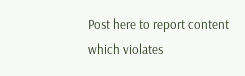Post here to report content which violates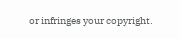or infringes your copyright.